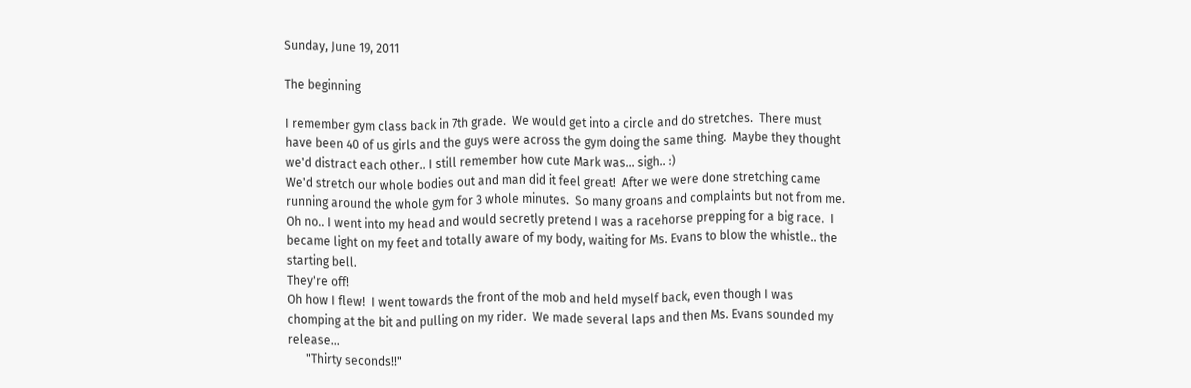Sunday, June 19, 2011

The beginning

I remember gym class back in 7th grade.  We would get into a circle and do stretches.  There must have been 40 of us girls and the guys were across the gym doing the same thing.  Maybe they thought we'd distract each other.. I still remember how cute Mark was... sigh.. :)
We'd stretch our whole bodies out and man did it feel great!  After we were done stretching came running around the whole gym for 3 whole minutes.  So many groans and complaints but not from me.  Oh no.. I went into my head and would secretly pretend I was a racehorse prepping for a big race.  I became light on my feet and totally aware of my body, waiting for Ms. Evans to blow the whistle.. the starting bell.
They're off!
Oh how I flew!  I went towards the front of the mob and held myself back, even though I was chomping at the bit and pulling on my rider.  We made several laps and then Ms. Evans sounded my release...
      "Thirty seconds!!"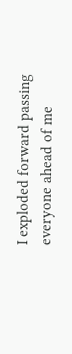I exploded forward passing everyone ahead of me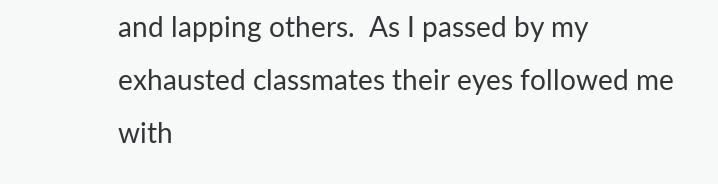and lapping others.  As I passed by my exhausted classmates their eyes followed me with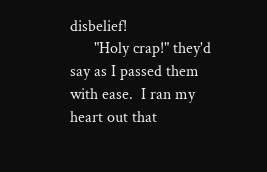disbelief!
      "Holy crap!" they'd say as I passed them with ease.  I ran my heart out that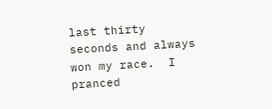last thirty seconds and always won my race.  I pranced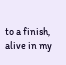to a finish, alive in my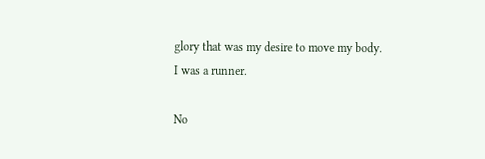glory that was my desire to move my body.
I was a runner.

No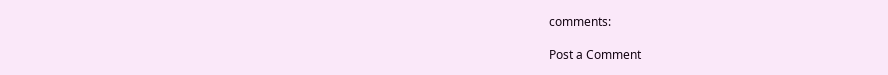comments:

Post a Comment